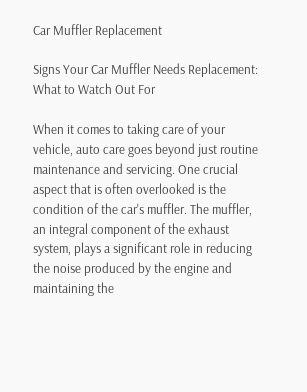Car Muffler Replacement

Signs Your Car Muffler Needs Replacement: What to Watch Out For

When it comes to taking care of your vehicle, auto care goes beyond just routine maintenance and servicing. One crucial aspect that is often overlooked is the condition of the car's muffler. The muffler, an integral component of the exhaust system, plays a significant role in reducing the noise produced by the engine and maintaining the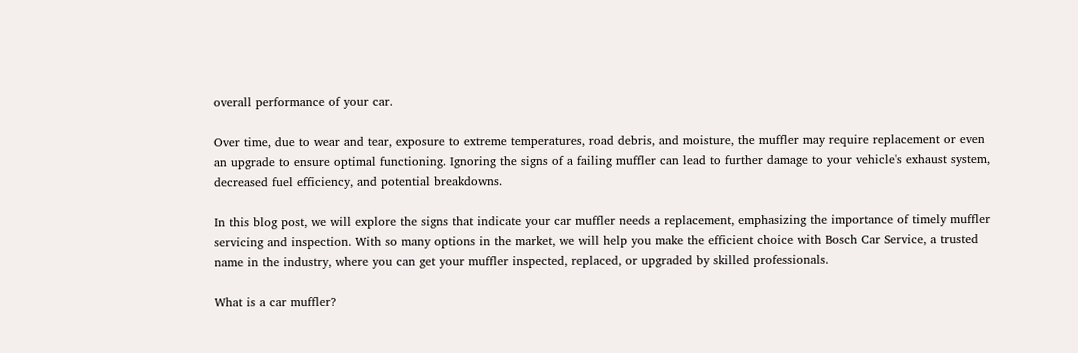overall performance of your car.

Over time, due to wear and tear, exposure to extreme temperatures, road debris, and moisture, the muffler may require replacement or even an upgrade to ensure optimal functioning. Ignoring the signs of a failing muffler can lead to further damage to your vehicle's exhaust system, decreased fuel efficiency, and potential breakdowns.

In this blog post, we will explore the signs that indicate your car muffler needs a replacement, emphasizing the importance of timely muffler servicing and inspection. With so many options in the market, we will help you make the efficient choice with Bosch Car Service, a trusted name in the industry, where you can get your muffler inspected, replaced, or upgraded by skilled professionals.

What is a car muffler?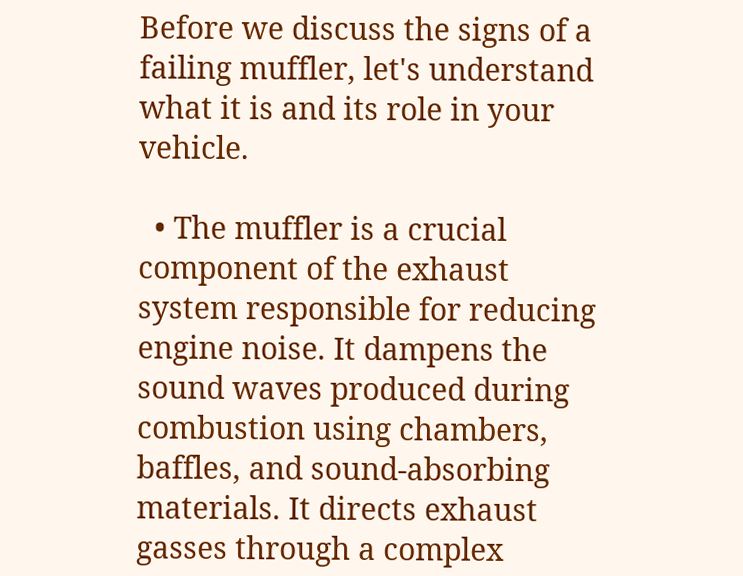Before we discuss the signs of a failing muffler, let's understand what it is and its role in your vehicle.

  • The muffler is a crucial component of the exhaust system responsible for reducing engine noise. It dampens the sound waves produced during combustion using chambers, baffles, and sound-absorbing materials. It directs exhaust gasses through a complex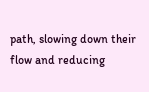path, slowing down their flow and reducing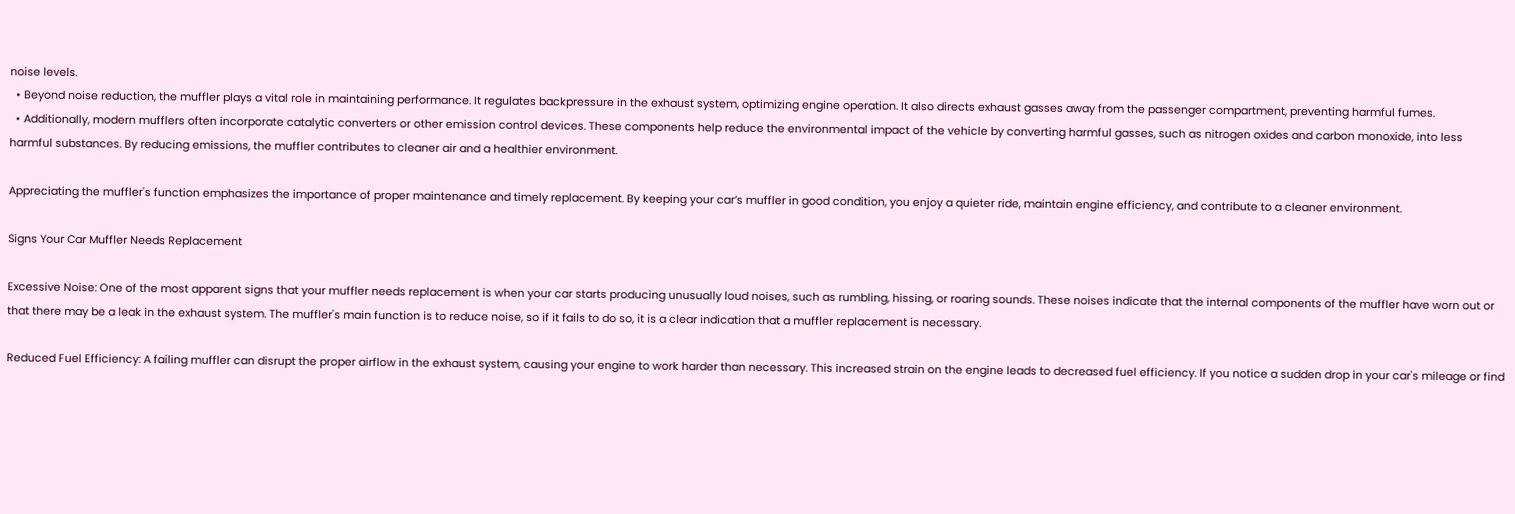noise levels.
  • Beyond noise reduction, the muffler plays a vital role in maintaining performance. It regulates backpressure in the exhaust system, optimizing engine operation. It also directs exhaust gasses away from the passenger compartment, preventing harmful fumes.
  • Additionally, modern mufflers often incorporate catalytic converters or other emission control devices. These components help reduce the environmental impact of the vehicle by converting harmful gasses, such as nitrogen oxides and carbon monoxide, into less harmful substances. By reducing emissions, the muffler contributes to cleaner air and a healthier environment.

Appreciating the muffler's function emphasizes the importance of proper maintenance and timely replacement. By keeping your car’s muffler in good condition, you enjoy a quieter ride, maintain engine efficiency, and contribute to a cleaner environment.

Signs Your Car Muffler Needs Replacement

Excessive Noise: One of the most apparent signs that your muffler needs replacement is when your car starts producing unusually loud noises, such as rumbling, hissing, or roaring sounds. These noises indicate that the internal components of the muffler have worn out or that there may be a leak in the exhaust system. The muffler's main function is to reduce noise, so if it fails to do so, it is a clear indication that a muffler replacement is necessary.

Reduced Fuel Efficiency: A failing muffler can disrupt the proper airflow in the exhaust system, causing your engine to work harder than necessary. This increased strain on the engine leads to decreased fuel efficiency. If you notice a sudden drop in your car's mileage or find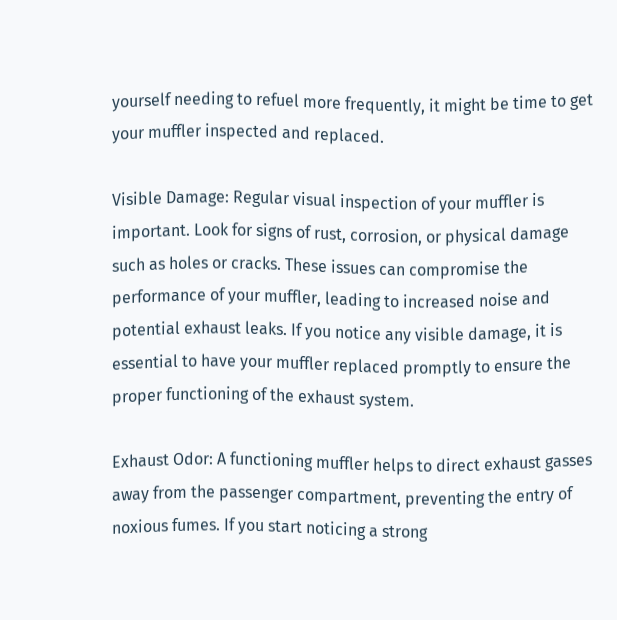yourself needing to refuel more frequently, it might be time to get your muffler inspected and replaced.

Visible Damage: Regular visual inspection of your muffler is important. Look for signs of rust, corrosion, or physical damage such as holes or cracks. These issues can compromise the performance of your muffler, leading to increased noise and potential exhaust leaks. If you notice any visible damage, it is essential to have your muffler replaced promptly to ensure the proper functioning of the exhaust system.

Exhaust Odor: A functioning muffler helps to direct exhaust gasses away from the passenger compartment, preventing the entry of noxious fumes. If you start noticing a strong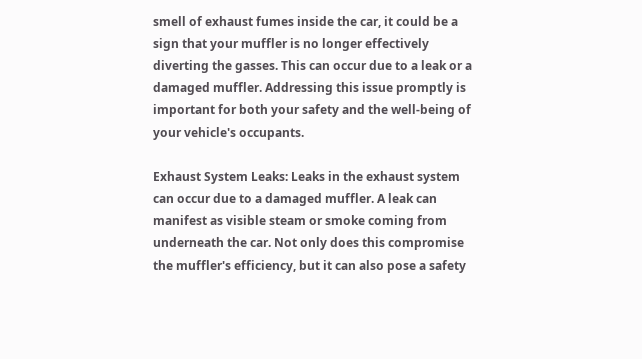smell of exhaust fumes inside the car, it could be a sign that your muffler is no longer effectively diverting the gasses. This can occur due to a leak or a damaged muffler. Addressing this issue promptly is important for both your safety and the well-being of your vehicle's occupants.

Exhaust System Leaks: Leaks in the exhaust system can occur due to a damaged muffler. A leak can manifest as visible steam or smoke coming from underneath the car. Not only does this compromise the muffler's efficiency, but it can also pose a safety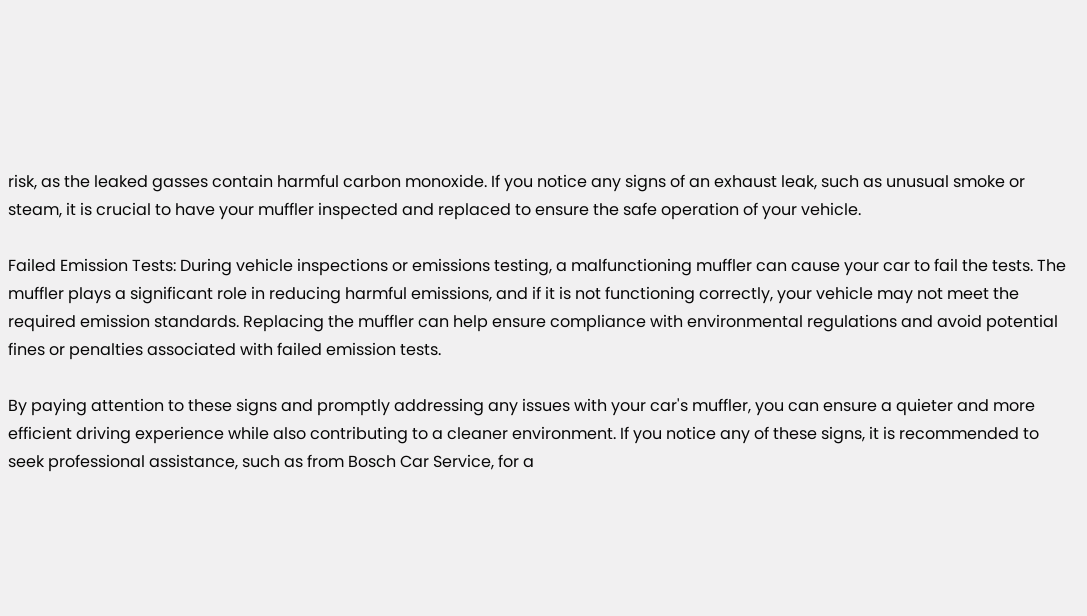risk, as the leaked gasses contain harmful carbon monoxide. If you notice any signs of an exhaust leak, such as unusual smoke or steam, it is crucial to have your muffler inspected and replaced to ensure the safe operation of your vehicle.

Failed Emission Tests: During vehicle inspections or emissions testing, a malfunctioning muffler can cause your car to fail the tests. The muffler plays a significant role in reducing harmful emissions, and if it is not functioning correctly, your vehicle may not meet the required emission standards. Replacing the muffler can help ensure compliance with environmental regulations and avoid potential fines or penalties associated with failed emission tests.

By paying attention to these signs and promptly addressing any issues with your car's muffler, you can ensure a quieter and more efficient driving experience while also contributing to a cleaner environment. If you notice any of these signs, it is recommended to seek professional assistance, such as from Bosch Car Service, for a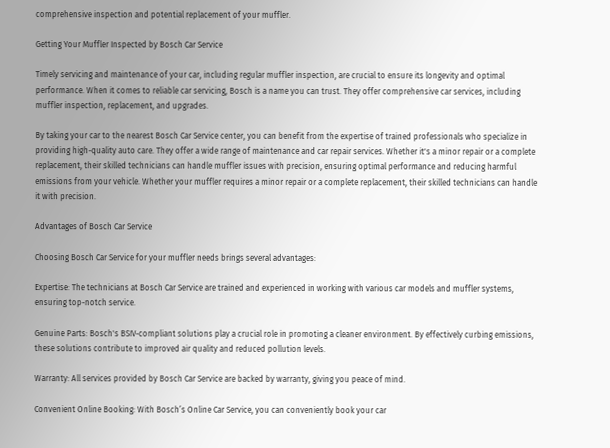comprehensive inspection and potential replacement of your muffler.

Getting Your Muffler Inspected by Bosch Car Service

Timely servicing and maintenance of your car, including regular muffler inspection, are crucial to ensure its longevity and optimal performance. When it comes to reliable car servicing, Bosch is a name you can trust. They offer comprehensive car services, including muffler inspection, replacement, and upgrades.

By taking your car to the nearest Bosch Car Service center, you can benefit from the expertise of trained professionals who specialize in providing high-quality auto care. They offer a wide range of maintenance and car repair services. Whether it's a minor repair or a complete replacement, their skilled technicians can handle muffler issues with precision, ensuring optimal performance and reducing harmful emissions from your vehicle. Whether your muffler requires a minor repair or a complete replacement, their skilled technicians can handle it with precision.

Advantages of Bosch Car Service

Choosing Bosch Car Service for your muffler needs brings several advantages:

Expertise: The technicians at Bosch Car Service are trained and experienced in working with various car models and muffler systems, ensuring top-notch service.

Genuine Parts: Bosch's BSIV-compliant solutions play a crucial role in promoting a cleaner environment. By effectively curbing emissions, these solutions contribute to improved air quality and reduced pollution levels.

Warranty: All services provided by Bosch Car Service are backed by warranty, giving you peace of mind.

Convenient Online Booking: With Bosch’s Online Car Service, you can conveniently book your car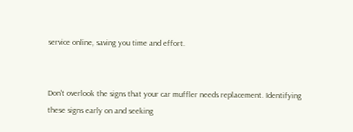service online, saving you time and effort.


Don't overlook the signs that your car muffler needs replacement. Identifying these signs early on and seeking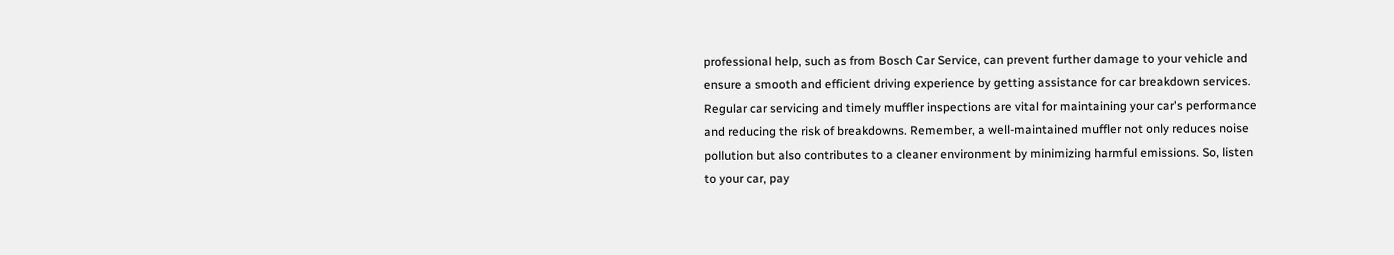professional help, such as from Bosch Car Service, can prevent further damage to your vehicle and ensure a smooth and efficient driving experience by getting assistance for car breakdown services. Regular car servicing and timely muffler inspections are vital for maintaining your car's performance and reducing the risk of breakdowns. Remember, a well-maintained muffler not only reduces noise pollution but also contributes to a cleaner environment by minimizing harmful emissions. So, listen to your car, pay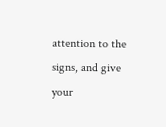attention to the signs, and give your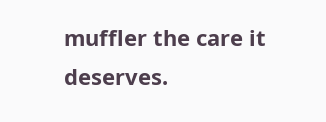muffler the care it deserves.